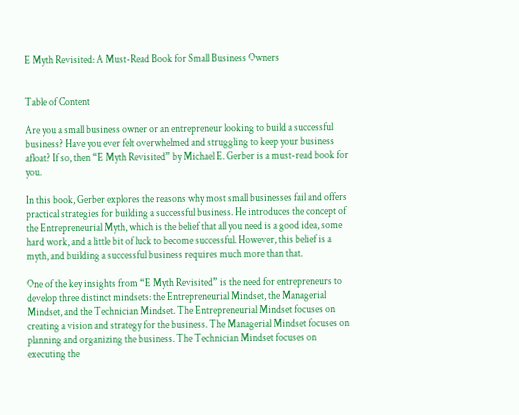E Myth Revisited: A Must-Read Book for Small Business Owners


Table of Content

Are you a small business owner or an entrepreneur looking to build a successful business? Have you ever felt overwhelmed and struggling to keep your business afloat? If so, then “E Myth Revisited” by Michael E. Gerber is a must-read book for you.

In this book, Gerber explores the reasons why most small businesses fail and offers practical strategies for building a successful business. He introduces the concept of the Entrepreneurial Myth, which is the belief that all you need is a good idea, some hard work, and a little bit of luck to become successful. However, this belief is a myth, and building a successful business requires much more than that.

One of the key insights from “E Myth Revisited” is the need for entrepreneurs to develop three distinct mindsets: the Entrepreneurial Mindset, the Managerial Mindset, and the Technician Mindset. The Entrepreneurial Mindset focuses on creating a vision and strategy for the business. The Managerial Mindset focuses on planning and organizing the business. The Technician Mindset focuses on executing the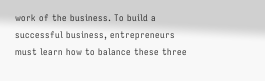work of the business. To build a successful business, entrepreneurs must learn how to balance these three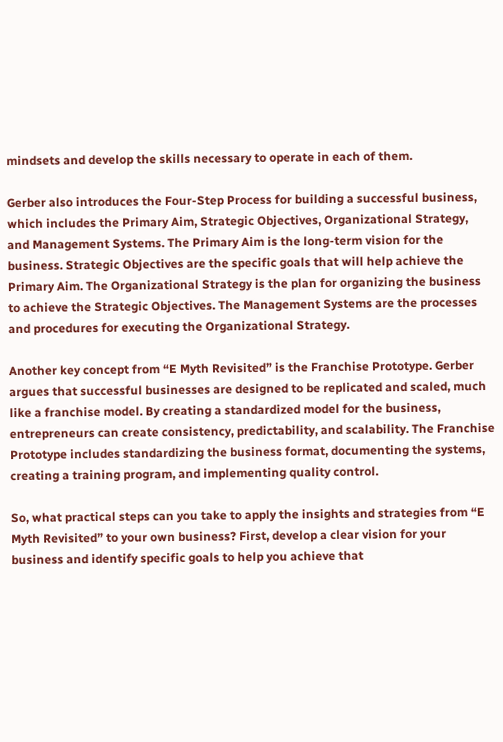mindsets and develop the skills necessary to operate in each of them.

Gerber also introduces the Four-Step Process for building a successful business, which includes the Primary Aim, Strategic Objectives, Organizational Strategy, and Management Systems. The Primary Aim is the long-term vision for the business. Strategic Objectives are the specific goals that will help achieve the Primary Aim. The Organizational Strategy is the plan for organizing the business to achieve the Strategic Objectives. The Management Systems are the processes and procedures for executing the Organizational Strategy.

Another key concept from “E Myth Revisited” is the Franchise Prototype. Gerber argues that successful businesses are designed to be replicated and scaled, much like a franchise model. By creating a standardized model for the business, entrepreneurs can create consistency, predictability, and scalability. The Franchise Prototype includes standardizing the business format, documenting the systems, creating a training program, and implementing quality control.

So, what practical steps can you take to apply the insights and strategies from “E Myth Revisited” to your own business? First, develop a clear vision for your business and identify specific goals to help you achieve that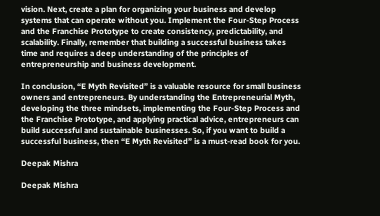vision. Next, create a plan for organizing your business and develop systems that can operate without you. Implement the Four-Step Process and the Franchise Prototype to create consistency, predictability, and scalability. Finally, remember that building a successful business takes time and requires a deep understanding of the principles of entrepreneurship and business development.

In conclusion, “E Myth Revisited” is a valuable resource for small business owners and entrepreneurs. By understanding the Entrepreneurial Myth, developing the three mindsets, implementing the Four-Step Process and the Franchise Prototype, and applying practical advice, entrepreneurs can build successful and sustainable businesses. So, if you want to build a successful business, then “E Myth Revisited” is a must-read book for you.

Deepak Mishra

Deepak Mishra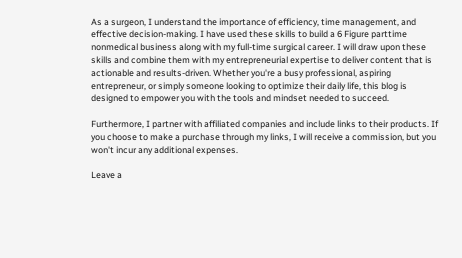As a surgeon, I understand the importance of efficiency, time management, and effective decision-making. I have used these skills to build a 6 Figure parttime nonmedical business along with my full-time surgical career. I will draw upon these skills and combine them with my entrepreneurial expertise to deliver content that is actionable and results-driven. Whether you're a busy professional, aspiring entrepreneur, or simply someone looking to optimize their daily life, this blog is designed to empower you with the tools and mindset needed to succeed.

Furthermore, I partner with affiliated companies and include links to their products. If you choose to make a purchase through my links, I will receive a commission, but you won't incur any additional expenses.

Leave a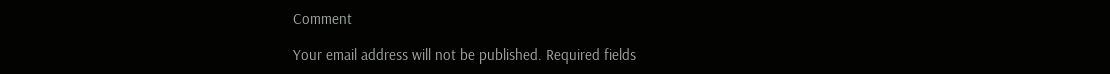Comment

Your email address will not be published. Required fields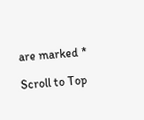are marked *

Scroll to Top